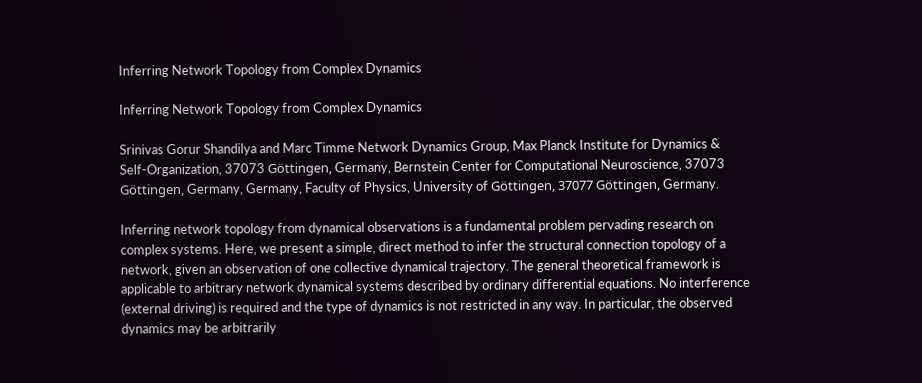Inferring Network Topology from Complex Dynamics

Inferring Network Topology from Complex Dynamics

Srinivas Gorur Shandilya and Marc Timme Network Dynamics Group, Max Planck Institute for Dynamics & Self-Organization, 37073 Göttingen, Germany, Bernstein Center for Computational Neuroscience, 37073 Göttingen, Germany, Germany, Faculty of Physics, University of Göttingen, 37077 Göttingen, Germany.

Inferring network topology from dynamical observations is a fundamental problem pervading research on complex systems. Here, we present a simple, direct method to infer the structural connection topology of a network, given an observation of one collective dynamical trajectory. The general theoretical framework is applicable to arbitrary network dynamical systems described by ordinary differential equations. No interference (external driving) is required and the type of dynamics is not restricted in any way. In particular, the observed dynamics may be arbitrarily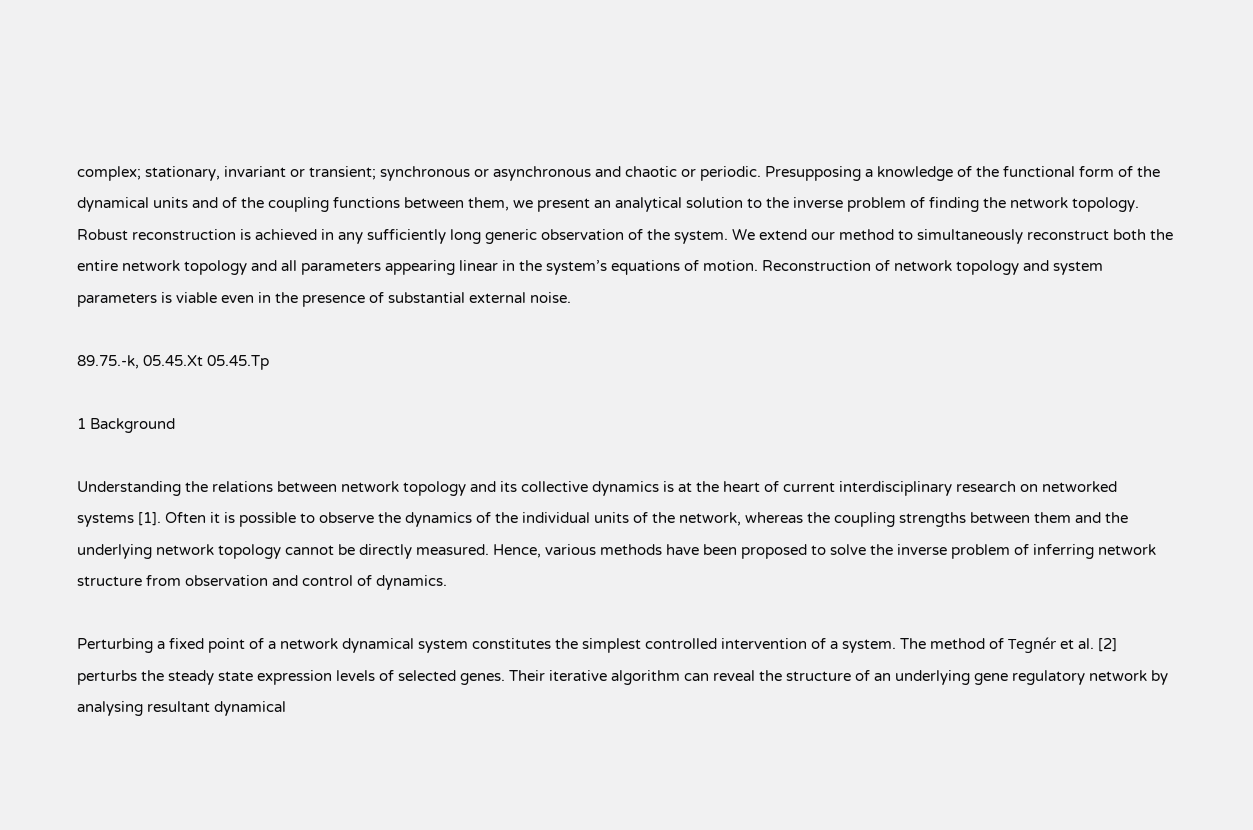complex; stationary, invariant or transient; synchronous or asynchronous and chaotic or periodic. Presupposing a knowledge of the functional form of the dynamical units and of the coupling functions between them, we present an analytical solution to the inverse problem of finding the network topology. Robust reconstruction is achieved in any sufficiently long generic observation of the system. We extend our method to simultaneously reconstruct both the entire network topology and all parameters appearing linear in the system’s equations of motion. Reconstruction of network topology and system parameters is viable even in the presence of substantial external noise.

89.75.-k, 05.45.Xt 05.45.Tp

1 Background

Understanding the relations between network topology and its collective dynamics is at the heart of current interdisciplinary research on networked systems [1]. Often it is possible to observe the dynamics of the individual units of the network, whereas the coupling strengths between them and the underlying network topology cannot be directly measured. Hence, various methods have been proposed to solve the inverse problem of inferring network structure from observation and control of dynamics.

Perturbing a fixed point of a network dynamical system constitutes the simplest controlled intervention of a system. The method of Tegnér et al. [2] perturbs the steady state expression levels of selected genes. Their iterative algorithm can reveal the structure of an underlying gene regulatory network by analysing resultant dynamical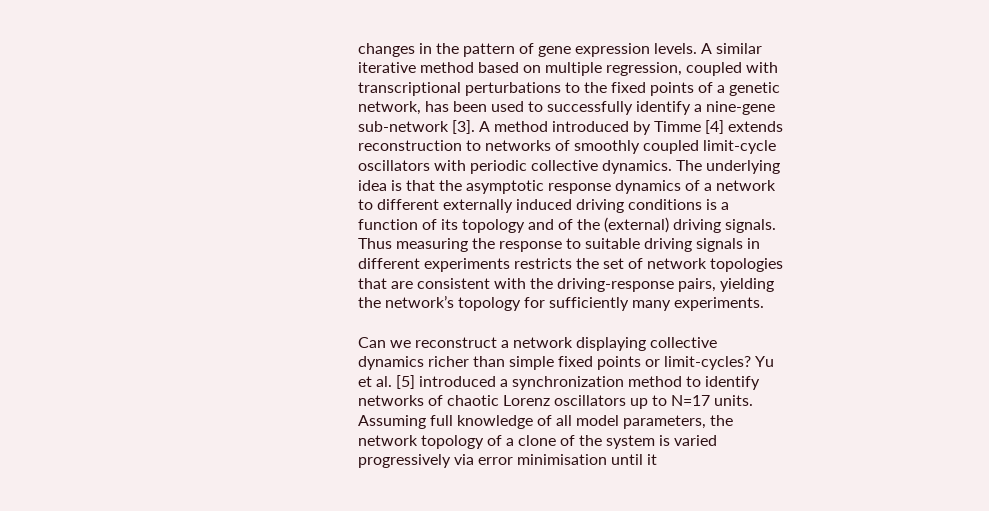changes in the pattern of gene expression levels. A similar iterative method based on multiple regression, coupled with transcriptional perturbations to the fixed points of a genetic network, has been used to successfully identify a nine-gene sub-network [3]. A method introduced by Timme [4] extends reconstruction to networks of smoothly coupled limit-cycle oscillators with periodic collective dynamics. The underlying idea is that the asymptotic response dynamics of a network to different externally induced driving conditions is a function of its topology and of the (external) driving signals. Thus measuring the response to suitable driving signals in different experiments restricts the set of network topologies that are consistent with the driving-response pairs, yielding the network’s topology for sufficiently many experiments.

Can we reconstruct a network displaying collective dynamics richer than simple fixed points or limit-cycles? Yu et al. [5] introduced a synchronization method to identify networks of chaotic Lorenz oscillators up to N=17 units. Assuming full knowledge of all model parameters, the network topology of a clone of the system is varied progressively via error minimisation until it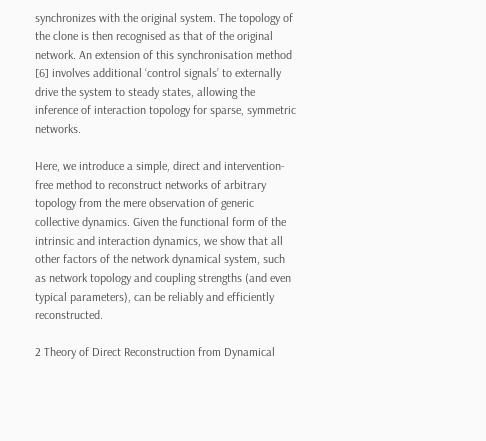synchronizes with the original system. The topology of the clone is then recognised as that of the original network. An extension of this synchronisation method [6] involves additional ‘control signals’ to externally drive the system to steady states, allowing the inference of interaction topology for sparse, symmetric networks.

Here, we introduce a simple, direct and intervention-free method to reconstruct networks of arbitrary topology from the mere observation of generic collective dynamics. Given the functional form of the intrinsic and interaction dynamics, we show that all other factors of the network dynamical system, such as network topology and coupling strengths (and even typical parameters), can be reliably and efficiently reconstructed.

2 Theory of Direct Reconstruction from Dynamical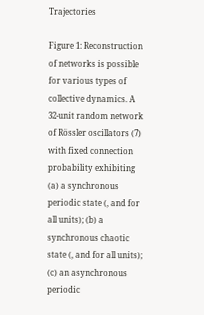Trajectories

Figure 1: Reconstruction of networks is possible for various types of collective dynamics. A 32-unit random network of Rössler oscillators (7) with fixed connection probability exhibiting (a) a synchronous periodic state (, and for all units); (b) a synchronous chaotic state (, and for all units); (c) an asynchronous periodic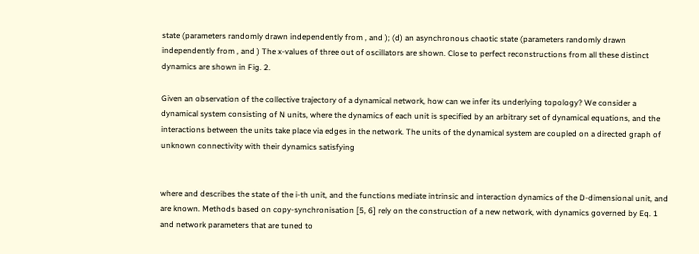state (parameters randomly drawn independently from , and ); (d) an asynchronous chaotic state (parameters randomly drawn independently from , and ) The x-values of three out of oscillators are shown. Close to perfect reconstructions from all these distinct dynamics are shown in Fig. 2.

Given an observation of the collective trajectory of a dynamical network, how can we infer its underlying topology? We consider a dynamical system consisting of N units, where the dynamics of each unit is specified by an arbitrary set of dynamical equations, and the interactions between the units take place via edges in the network. The units of the dynamical system are coupled on a directed graph of unknown connectivity with their dynamics satisfying


where and describes the state of the i-th unit, and the functions mediate intrinsic and interaction dynamics of the D-dimensional unit, and are known. Methods based on copy-synchronisation [5, 6] rely on the construction of a new network, with dynamics governed by Eq. 1 and network parameters that are tuned to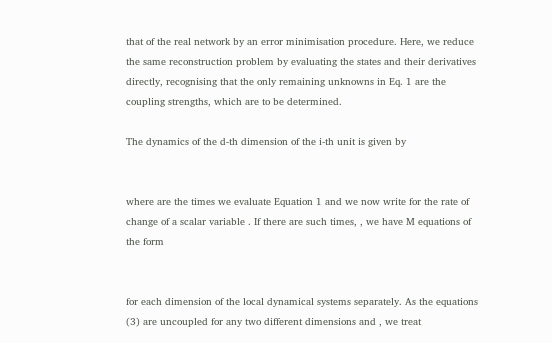that of the real network by an error minimisation procedure. Here, we reduce the same reconstruction problem by evaluating the states and their derivatives directly, recognising that the only remaining unknowns in Eq. 1 are the coupling strengths, which are to be determined.

The dynamics of the d-th dimension of the i-th unit is given by


where are the times we evaluate Equation 1 and we now write for the rate of change of a scalar variable . If there are such times, , we have M equations of the form


for each dimension of the local dynamical systems separately. As the equations (3) are uncoupled for any two different dimensions and , we treat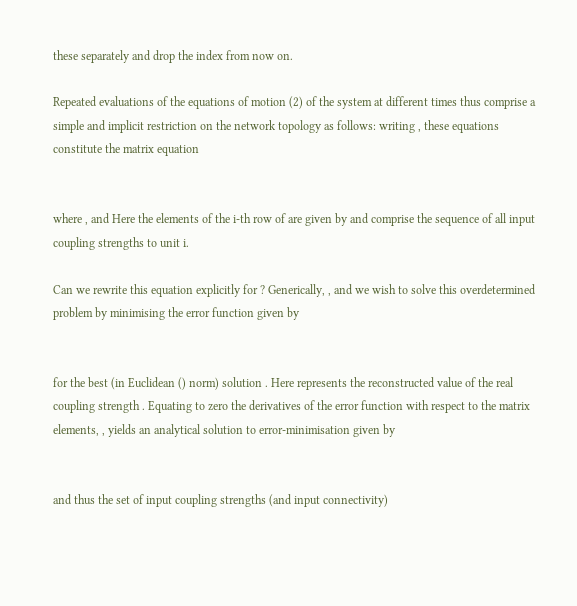these separately and drop the index from now on.

Repeated evaluations of the equations of motion (2) of the system at different times thus comprise a simple and implicit restriction on the network topology as follows: writing , these equations constitute the matrix equation


where , and Here the elements of the i-th row of are given by and comprise the sequence of all input coupling strengths to unit i.

Can we rewrite this equation explicitly for ? Generically, , and we wish to solve this overdetermined problem by minimising the error function given by


for the best (in Euclidean () norm) solution . Here represents the reconstructed value of the real coupling strength . Equating to zero the derivatives of the error function with respect to the matrix elements, , yields an analytical solution to error-minimisation given by


and thus the set of input coupling strengths (and input connectivity)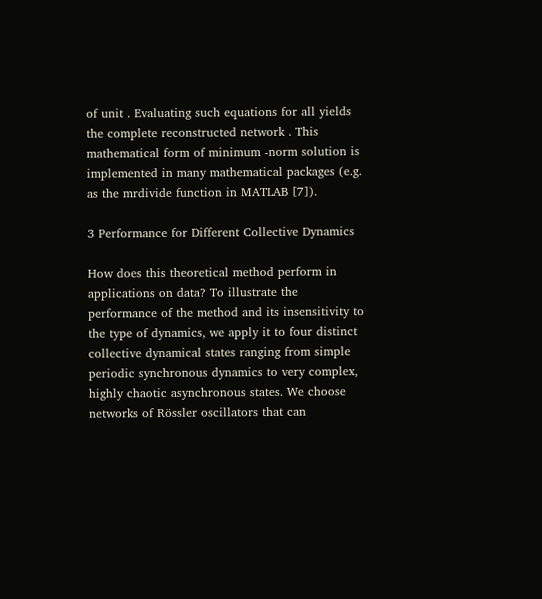of unit . Evaluating such equations for all yields the complete reconstructed network . This mathematical form of minimum -norm solution is implemented in many mathematical packages (e.g. as the mrdivide function in MATLAB [7]).

3 Performance for Different Collective Dynamics

How does this theoretical method perform in applications on data? To illustrate the performance of the method and its insensitivity to the type of dynamics, we apply it to four distinct collective dynamical states ranging from simple periodic synchronous dynamics to very complex, highly chaotic asynchronous states. We choose networks of Rössler oscillators that can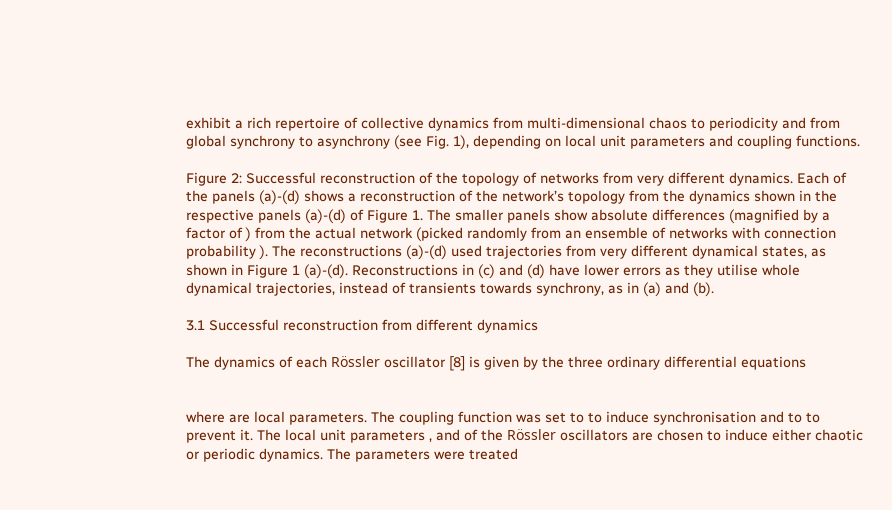exhibit a rich repertoire of collective dynamics from multi-dimensional chaos to periodicity and from global synchrony to asynchrony (see Fig. 1), depending on local unit parameters and coupling functions.

Figure 2: Successful reconstruction of the topology of networks from very different dynamics. Each of the panels (a)-(d) shows a reconstruction of the network’s topology from the dynamics shown in the respective panels (a)-(d) of Figure 1. The smaller panels show absolute differences (magnified by a factor of ) from the actual network (picked randomly from an ensemble of networks with connection probability ). The reconstructions (a)-(d) used trajectories from very different dynamical states, as shown in Figure 1 (a)-(d). Reconstructions in (c) and (d) have lower errors as they utilise whole dynamical trajectories, instead of transients towards synchrony, as in (a) and (b).

3.1 Successful reconstruction from different dynamics

The dynamics of each Rössler oscillator [8] is given by the three ordinary differential equations


where are local parameters. The coupling function was set to to induce synchronisation and to to prevent it. The local unit parameters , and of the Rössler oscillators are chosen to induce either chaotic or periodic dynamics. The parameters were treated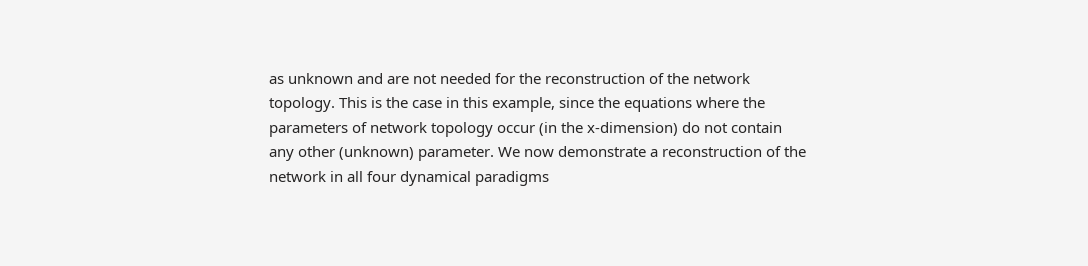as unknown and are not needed for the reconstruction of the network topology. This is the case in this example, since the equations where the parameters of network topology occur (in the x-dimension) do not contain any other (unknown) parameter. We now demonstrate a reconstruction of the network in all four dynamical paradigms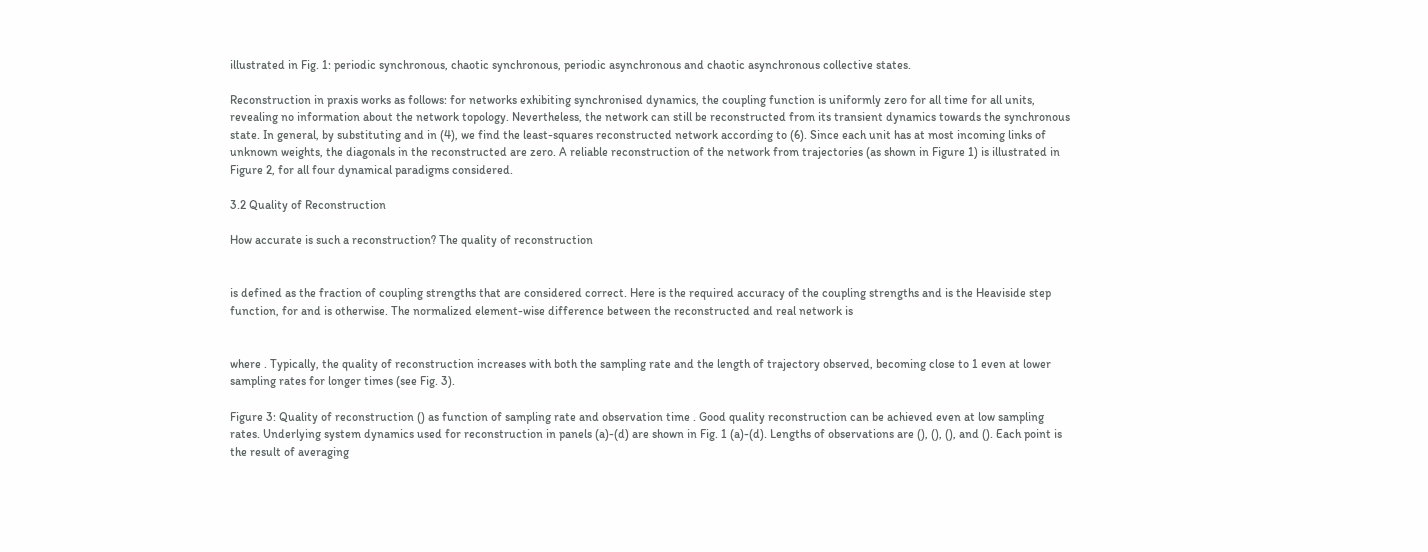illustrated in Fig. 1: periodic synchronous, chaotic synchronous, periodic asynchronous and chaotic asynchronous collective states.

Reconstruction in praxis works as follows: for networks exhibiting synchronised dynamics, the coupling function is uniformly zero for all time for all units, revealing no information about the network topology. Nevertheless, the network can still be reconstructed from its transient dynamics towards the synchronous state. In general, by substituting and in (4), we find the least-squares reconstructed network according to (6). Since each unit has at most incoming links of unknown weights, the diagonals in the reconstructed are zero. A reliable reconstruction of the network from trajectories (as shown in Figure 1) is illustrated in Figure 2, for all four dynamical paradigms considered.

3.2 Quality of Reconstruction

How accurate is such a reconstruction? The quality of reconstruction


is defined as the fraction of coupling strengths that are considered correct. Here is the required accuracy of the coupling strengths and is the Heaviside step function, for and is otherwise. The normalized element-wise difference between the reconstructed and real network is


where . Typically, the quality of reconstruction increases with both the sampling rate and the length of trajectory observed, becoming close to 1 even at lower sampling rates for longer times (see Fig. 3).

Figure 3: Quality of reconstruction () as function of sampling rate and observation time . Good quality reconstruction can be achieved even at low sampling rates. Underlying system dynamics used for reconstruction in panels (a)-(d) are shown in Fig. 1 (a)-(d). Lengths of observations are (), (), (), and (). Each point is the result of averaging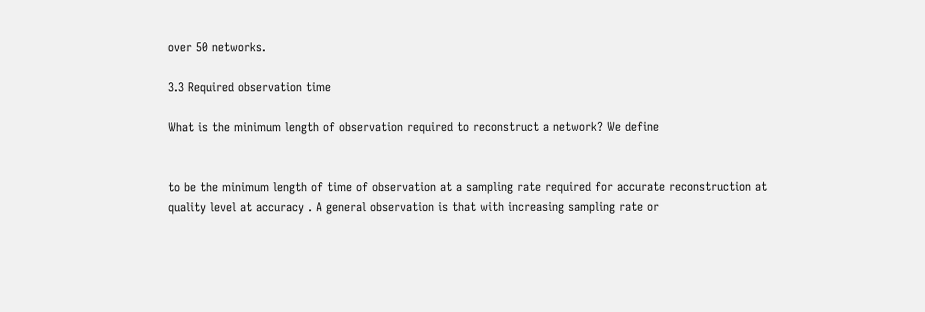over 50 networks.

3.3 Required observation time

What is the minimum length of observation required to reconstruct a network? We define


to be the minimum length of time of observation at a sampling rate required for accurate reconstruction at quality level at accuracy . A general observation is that with increasing sampling rate or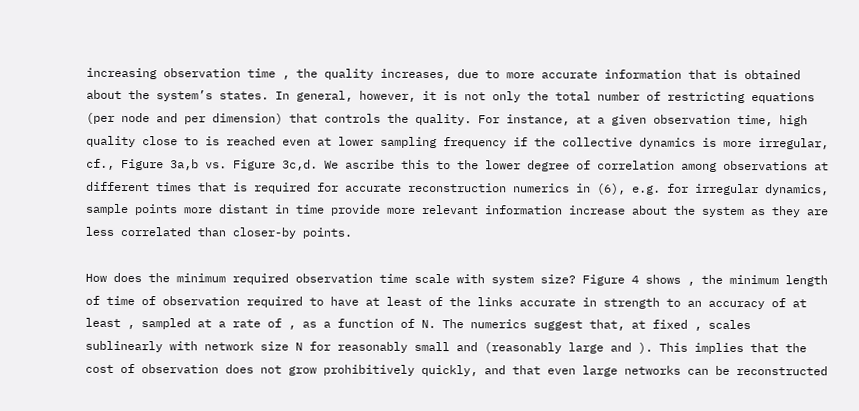increasing observation time , the quality increases, due to more accurate information that is obtained about the system’s states. In general, however, it is not only the total number of restricting equations (per node and per dimension) that controls the quality. For instance, at a given observation time, high quality close to is reached even at lower sampling frequency if the collective dynamics is more irregular, cf., Figure 3a,b vs. Figure 3c,d. We ascribe this to the lower degree of correlation among observations at different times that is required for accurate reconstruction numerics in (6), e.g. for irregular dynamics, sample points more distant in time provide more relevant information increase about the system as they are less correlated than closer-by points.

How does the minimum required observation time scale with system size? Figure 4 shows , the minimum length of time of observation required to have at least of the links accurate in strength to an accuracy of at least , sampled at a rate of , as a function of N. The numerics suggest that, at fixed , scales sublinearly with network size N for reasonably small and (reasonably large and ). This implies that the cost of observation does not grow prohibitively quickly, and that even large networks can be reconstructed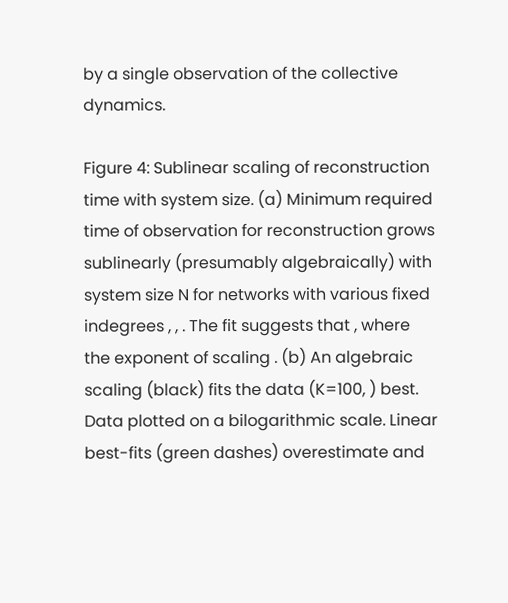by a single observation of the collective dynamics.

Figure 4: Sublinear scaling of reconstruction time with system size. (a) Minimum required time of observation for reconstruction grows sublinearly (presumably algebraically) with system size N for networks with various fixed indegrees , , . The fit suggests that , where the exponent of scaling . (b) An algebraic scaling (black) fits the data (K=100, ) best. Data plotted on a bilogarithmic scale. Linear best-fits (green dashes) overestimate and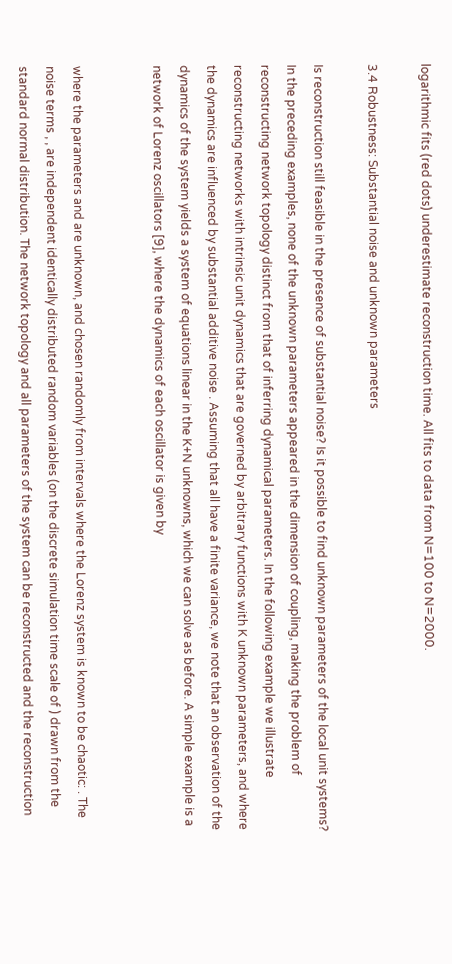logarithmic fits (red dots) underestimate reconstruction time. All fits to data from N=100 to N=2000.

3.4 Robustness: Substantial noise and unknown parameters

Is reconstruction still feasible in the presence of substantial noise? Is it possible to find unknown parameters of the local unit systems? In the preceding examples, none of the unknown parameters appeared in the dimension of coupling, making the problem of reconstructing network topology distinct from that of inferring dynamical parameters. In the following example we illustrate reconstructing networks with intrinsic unit dynamics that are governed by arbitrary functions with K unknown parameters, and where the dynamics are influenced by substantial additive noise . Assuming that all have a finite variance, we note that an observation of the dynamics of the system yields a system of equations linear in the K+N unknowns, which we can solve as before. A simple example is a network of Lorenz oscillators [9], where the dynamics of each oscillator is given by


where the parameters and are unknown, and chosen randomly from intervals where the Lorenz system is known to be chaotic: . The noise terms , , are independent identically distributed random variables (on the discrete simulation time scale of ) drawn from the standard normal distribution. The network topology and all parameters of the system can be reconstructed and the reconstruction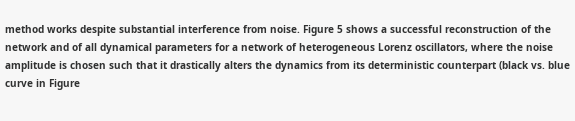method works despite substantial interference from noise. Figure 5 shows a successful reconstruction of the network and of all dynamical parameters for a network of heterogeneous Lorenz oscillators, where the noise amplitude is chosen such that it drastically alters the dynamics from its deterministic counterpart (black vs. blue curve in Figure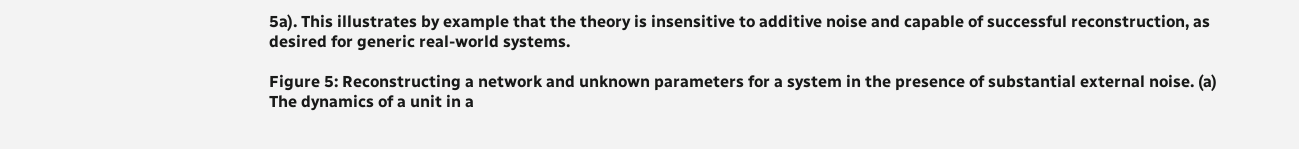5a). This illustrates by example that the theory is insensitive to additive noise and capable of successful reconstruction, as desired for generic real-world systems.

Figure 5: Reconstructing a network and unknown parameters for a system in the presence of substantial external noise. (a) The dynamics of a unit in a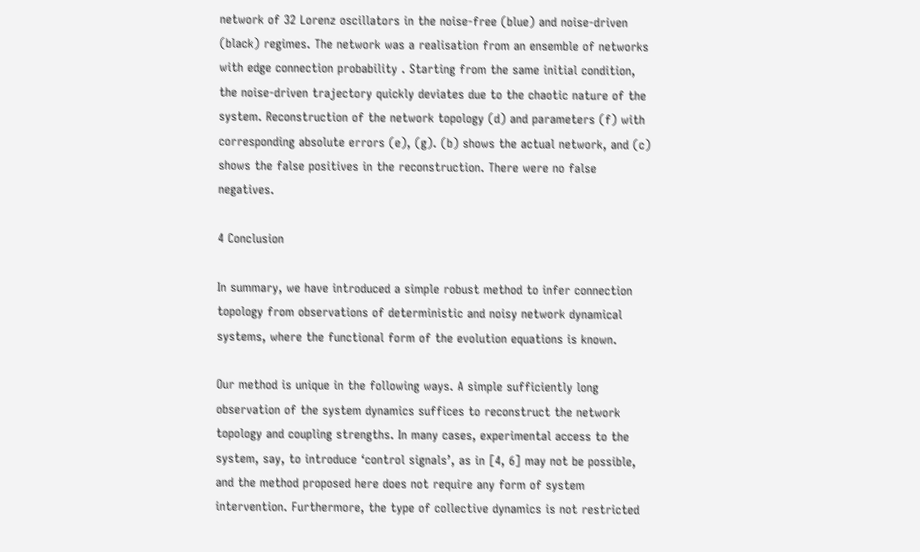network of 32 Lorenz oscillators in the noise-free (blue) and noise-driven (black) regimes. The network was a realisation from an ensemble of networks with edge connection probability . Starting from the same initial condition, the noise-driven trajectory quickly deviates due to the chaotic nature of the system. Reconstruction of the network topology (d) and parameters (f) with corresponding absolute errors (e), (g). (b) shows the actual network, and (c) shows the false positives in the reconstruction. There were no false negatives.

4 Conclusion

In summary, we have introduced a simple robust method to infer connection topology from observations of deterministic and noisy network dynamical systems, where the functional form of the evolution equations is known.

Our method is unique in the following ways. A simple sufficiently long observation of the system dynamics suffices to reconstruct the network topology and coupling strengths. In many cases, experimental access to the system, say, to introduce ‘control signals’, as in [4, 6] may not be possible, and the method proposed here does not require any form of system intervention. Furthermore, the type of collective dynamics is not restricted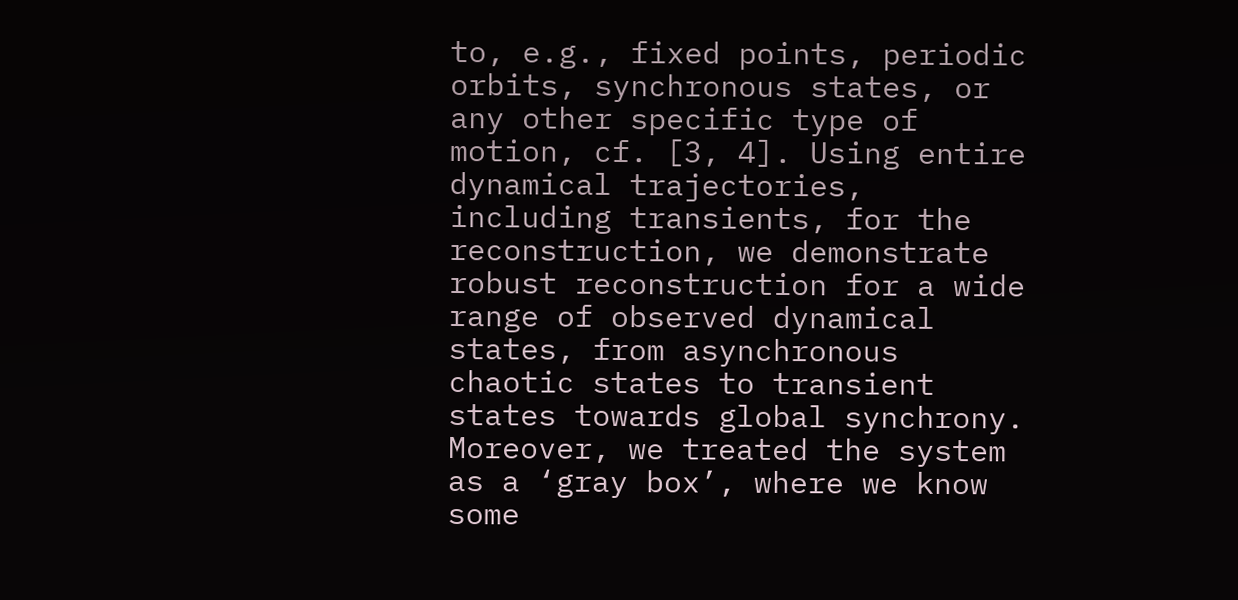to, e.g., fixed points, periodic orbits, synchronous states, or any other specific type of motion, cf. [3, 4]. Using entire dynamical trajectories, including transients, for the reconstruction, we demonstrate robust reconstruction for a wide range of observed dynamical states, from asynchronous chaotic states to transient states towards global synchrony. Moreover, we treated the system as a ‘gray box’, where we know some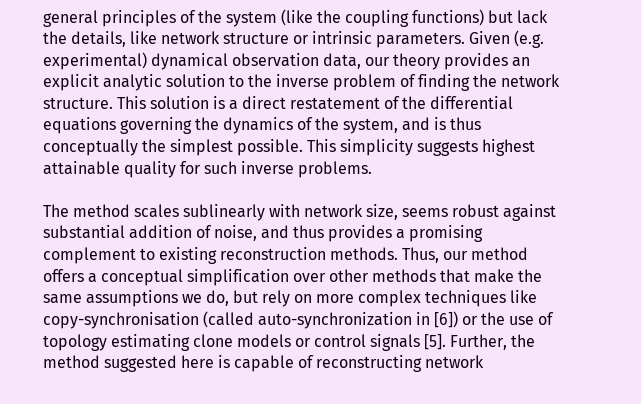general principles of the system (like the coupling functions) but lack the details, like network structure or intrinsic parameters. Given (e.g. experimental) dynamical observation data, our theory provides an explicit analytic solution to the inverse problem of finding the network structure. This solution is a direct restatement of the differential equations governing the dynamics of the system, and is thus conceptually the simplest possible. This simplicity suggests highest attainable quality for such inverse problems.

The method scales sublinearly with network size, seems robust against substantial addition of noise, and thus provides a promising complement to existing reconstruction methods. Thus, our method offers a conceptual simplification over other methods that make the same assumptions we do, but rely on more complex techniques like copy-synchronisation (called auto-synchronization in [6]) or the use of topology estimating clone models or control signals [5]. Further, the method suggested here is capable of reconstructing network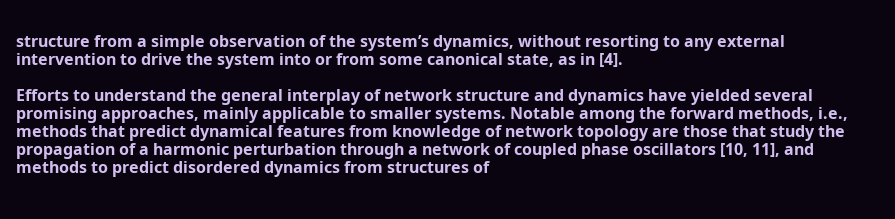structure from a simple observation of the system’s dynamics, without resorting to any external intervention to drive the system into or from some canonical state, as in [4].

Efforts to understand the general interplay of network structure and dynamics have yielded several promising approaches, mainly applicable to smaller systems. Notable among the forward methods, i.e., methods that predict dynamical features from knowledge of network topology are those that study the propagation of a harmonic perturbation through a network of coupled phase oscillators [10, 11], and methods to predict disordered dynamics from structures of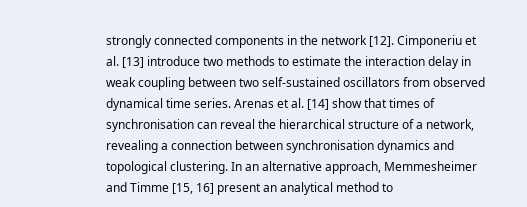strongly connected components in the network [12]. Cimponeriu et al. [13] introduce two methods to estimate the interaction delay in weak coupling between two self-sustained oscillators from observed dynamical time series. Arenas et al. [14] show that times of synchronisation can reveal the hierarchical structure of a network, revealing a connection between synchronisation dynamics and topological clustering. In an alternative approach, Memmesheimer and Timme [15, 16] present an analytical method to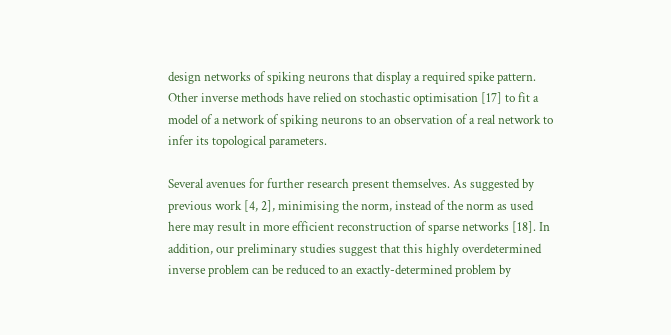design networks of spiking neurons that display a required spike pattern. Other inverse methods have relied on stochastic optimisation [17] to fit a model of a network of spiking neurons to an observation of a real network to infer its topological parameters.

Several avenues for further research present themselves. As suggested by previous work [4, 2], minimising the norm, instead of the norm as used here may result in more efficient reconstruction of sparse networks [18]. In addition, our preliminary studies suggest that this highly overdetermined inverse problem can be reduced to an exactly-determined problem by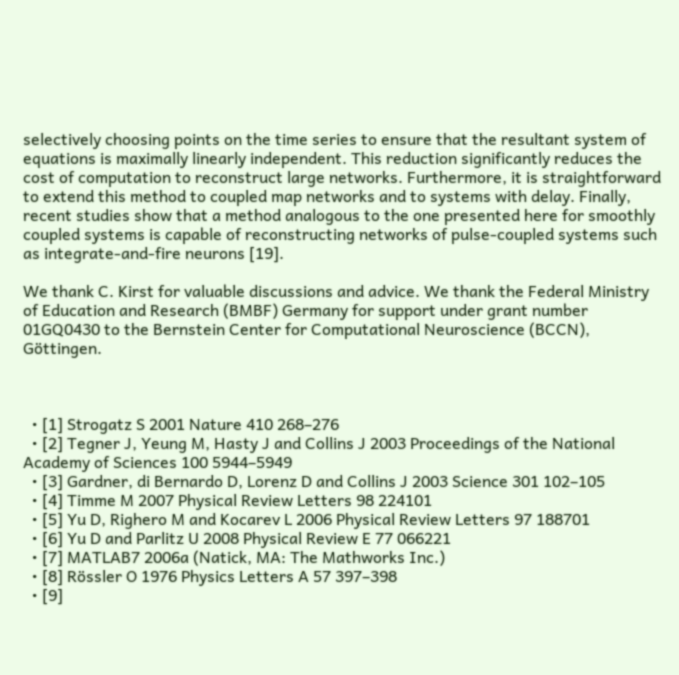selectively choosing points on the time series to ensure that the resultant system of equations is maximally linearly independent. This reduction significantly reduces the cost of computation to reconstruct large networks. Furthermore, it is straightforward to extend this method to coupled map networks and to systems with delay. Finally, recent studies show that a method analogous to the one presented here for smoothly coupled systems is capable of reconstructing networks of pulse-coupled systems such as integrate-and-fire neurons [19].

We thank C. Kirst for valuable discussions and advice. We thank the Federal Ministry of Education and Research (BMBF) Germany for support under grant number 01GQ0430 to the Bernstein Center for Computational Neuroscience (BCCN), Göttingen.



  • [1] Strogatz S 2001 Nature 410 268–276
  • [2] Tegner J, Yeung M, Hasty J and Collins J 2003 Proceedings of the National Academy of Sciences 100 5944–5949
  • [3] Gardner, di Bernardo D, Lorenz D and Collins J 2003 Science 301 102–105
  • [4] Timme M 2007 Physical Review Letters 98 224101
  • [5] Yu D, Righero M and Kocarev L 2006 Physical Review Letters 97 188701
  • [6] Yu D and Parlitz U 2008 Physical Review E 77 066221
  • [7] MATLAB7 2006a (Natick, MA: The Mathworks Inc.)
  • [8] Rössler O 1976 Physics Letters A 57 397–398
  • [9]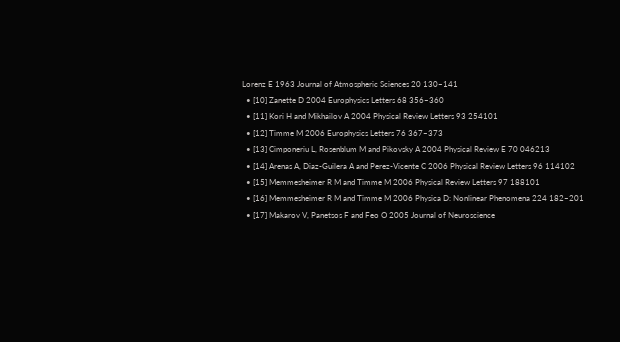Lorenz E 1963 Journal of Atmospheric Sciences 20 130–141
  • [10] Zanette D 2004 Europhysics Letters 68 356–360
  • [11] Kori H and Mikhailov A 2004 Physical Review Letters 93 254101
  • [12] Timme M 2006 Europhysics Letters 76 367–373
  • [13] Cimponeriu L, Rosenblum M and Pikovsky A 2004 Physical Review E 70 046213
  • [14] Arenas A, Diaz-Guilera A and Perez-Vicente C 2006 Physical Review Letters 96 114102
  • [15] Memmesheimer R M and Timme M 2006 Physical Review Letters 97 188101
  • [16] Memmesheimer R M and Timme M 2006 Physica D: Nonlinear Phenomena 224 182–201
  • [17] Makarov V, Panetsos F and Feo O 2005 Journal of Neuroscience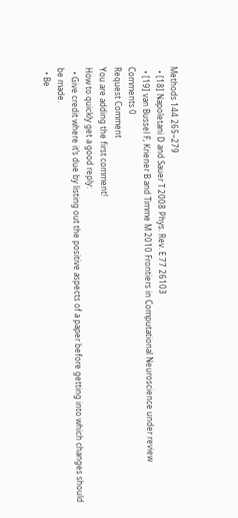Methods 144 265–279
  • [18] Napoletani D and Sauer T 2008 Phys. Rev. E 77 26103
  • [19] van Bussel F, Kriener B and Timme M 2010 Frontiers in Computational Neuroscience under review
Comments 0
Request Comment
You are adding the first comment!
How to quickly get a good reply:
  • Give credit where it’s due by listing out the positive aspects of a paper before getting into which changes should be made.
  • Be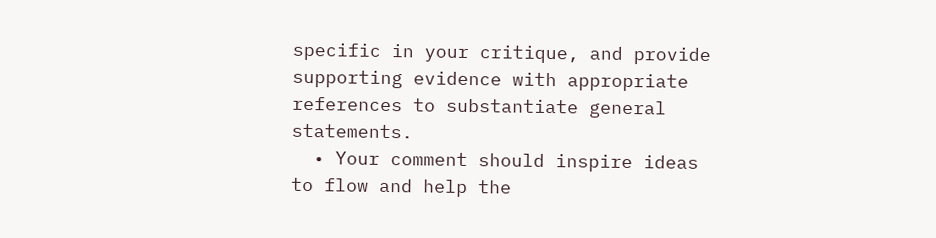specific in your critique, and provide supporting evidence with appropriate references to substantiate general statements.
  • Your comment should inspire ideas to flow and help the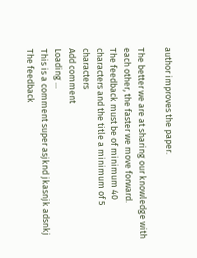author improves the paper.

The better we are at sharing our knowledge with each other, the faster we move forward.
The feedback must be of minimum 40 characters and the title a minimum of 5 characters
Add comment
Loading ...
This is a comment super asjknd jkasnjk adsnkj
The feedback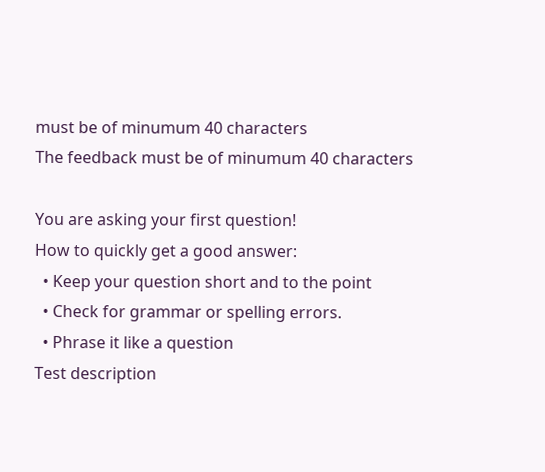must be of minumum 40 characters
The feedback must be of minumum 40 characters

You are asking your first question!
How to quickly get a good answer:
  • Keep your question short and to the point
  • Check for grammar or spelling errors.
  • Phrase it like a question
Test description